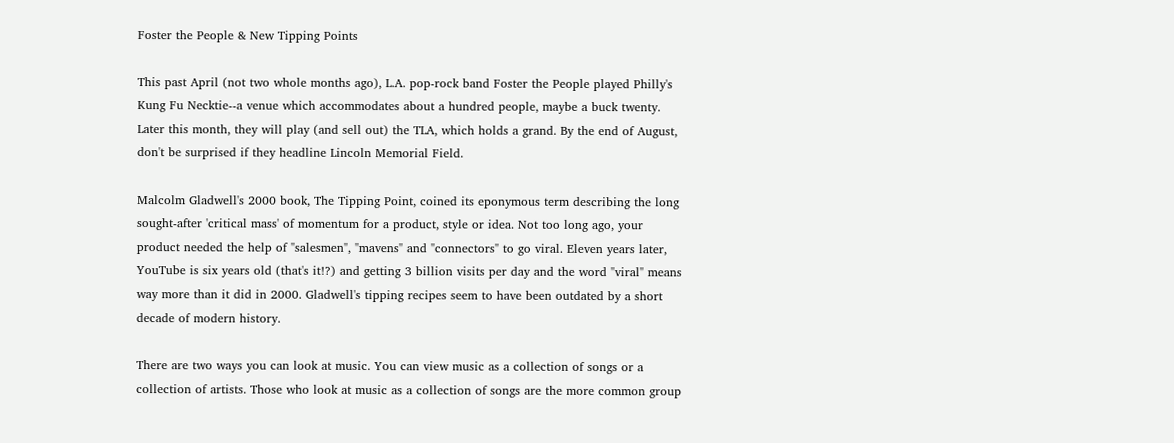Foster the People & New Tipping Points

This past April (not two whole months ago), L.A. pop-rock band Foster the People played Philly's Kung Fu Necktie--a venue which accommodates about a hundred people, maybe a buck twenty. Later this month, they will play (and sell out) the TLA, which holds a grand. By the end of August, don't be surprised if they headline Lincoln Memorial Field.

Malcolm Gladwell's 2000 book, The Tipping Point, coined its eponymous term describing the long sought-after 'critical mass' of momentum for a product, style or idea. Not too long ago, your product needed the help of "salesmen", "mavens" and "connectors" to go viral. Eleven years later, YouTube is six years old (that's it!?) and getting 3 billion visits per day and the word "viral" means way more than it did in 2000. Gladwell's tipping recipes seem to have been outdated by a short decade of modern history.

There are two ways you can look at music. You can view music as a collection of songs or a collection of artists. Those who look at music as a collection of songs are the more common group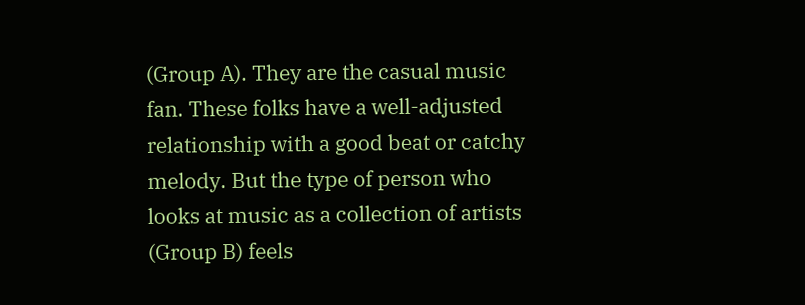(Group A). They are the casual music fan. These folks have a well-adjusted relationship with a good beat or catchy melody. But the type of person who looks at music as a collection of artists (Group B) feels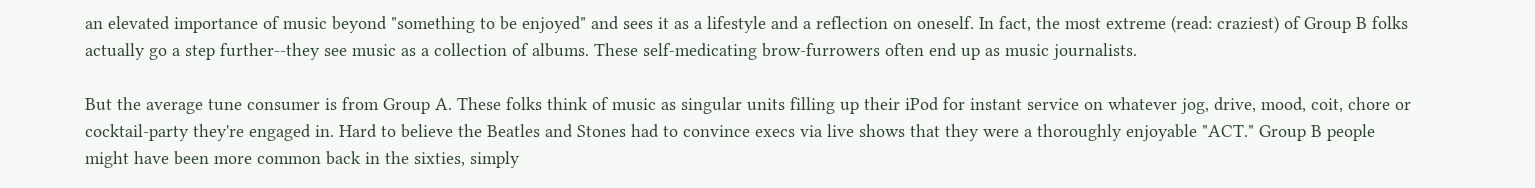an elevated importance of music beyond "something to be enjoyed" and sees it as a lifestyle and a reflection on oneself. In fact, the most extreme (read: craziest) of Group B folks actually go a step further--they see music as a collection of albums. These self-medicating brow-furrowers often end up as music journalists.

But the average tune consumer is from Group A. These folks think of music as singular units filling up their iPod for instant service on whatever jog, drive, mood, coit, chore or cocktail-party they're engaged in. Hard to believe the Beatles and Stones had to convince execs via live shows that they were a thoroughly enjoyable "ACT." Group B people might have been more common back in the sixties, simply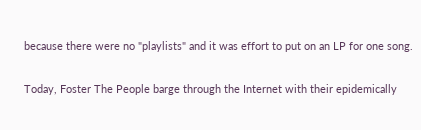because there were no "playlists" and it was effort to put on an LP for one song.

Today, Foster The People barge through the Internet with their epidemically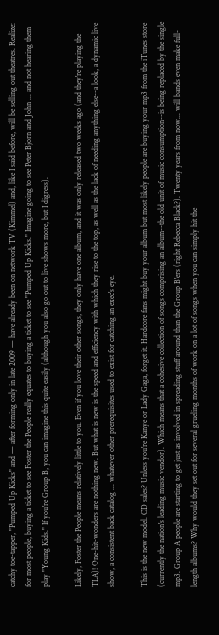catchy toe-tapper, "Pumped Up Kicks" and — after forming only in late 2009 — have already been on network TV (Kimmel) and, like I said before, will be selling out theatres. Realize: for most people, buying a ticket to see Foster the People really equates to buying a ticket to see "Pumped Up Kicks." Imagine going to see Peter Bjorn and John ... and not hearing them play "Young Kids." If you're Group B, you can imagine this quite easily (although you also go out to live shows more, but I digress).

Likely, Foster the People means relatively little to you. Even if you love their other songs, they only have one album, and it was only released two weeks ago (and they're playing the TLA)! One-hit-wonders are nothing new. But what is new is the speed and efficiency with which they rise to the top, as well as the lack of needing anything else--a look, a dynamic live show, a consistent back catalog ... whatever other prerequisites used to exist for catching an exec's eye.

This is the new model. CD sales? Unless you're Kanye or Lady Gaga, forget it. Hardcore fans might buy your album but most likely people are buying your mp3 from the iTunes store (currently the nation's leading music vendor). Which means that a cohesive collection of songs comprising an album--the old unit of music consumption--is being replaced by the single mp3. Group A people are starting to get just as involved in spreading stuff around than the Group B'ers (right Rebecca Black?). Twenty years from now... will bands even make full-length albums? Why would they set out for several grueling months of work on a lot of songs when you can simply hit the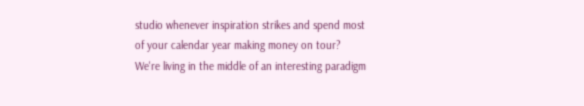studio whenever inspiration strikes and spend most of your calendar year making money on tour?
We're living in the middle of an interesting paradigm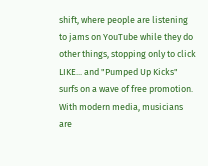shift, where people are listening to jams on YouTube while they do other things, stopping only to click LIKE... and "Pumped Up Kicks" surfs on a wave of free promotion. With modern media, musicians are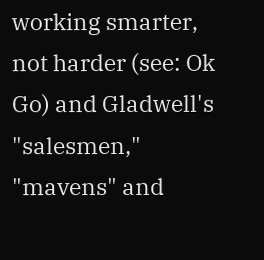working smarter, not harder (see: Ok Go) and Gladwell's "salesmen," "mavens" and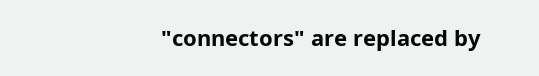"connectors" are replaced by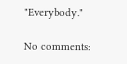"Everybody."

No comments: